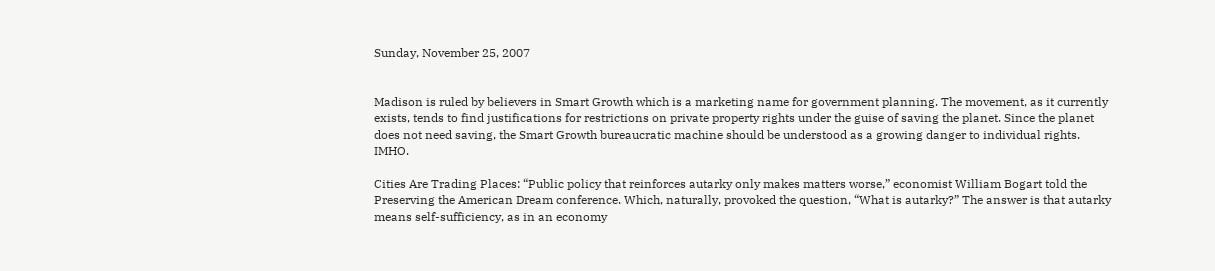Sunday, November 25, 2007


Madison is ruled by believers in Smart Growth which is a marketing name for government planning. The movement, as it currently exists, tends to find justifications for restrictions on private property rights under the guise of saving the planet. Since the planet does not need saving, the Smart Growth bureaucratic machine should be understood as a growing danger to individual rights. IMHO.

Cities Are Trading Places: “Public policy that reinforces autarky only makes matters worse,” economist William Bogart told the Preserving the American Dream conference. Which, naturally, provoked the question, “What is autarky?” The answer is that autarky means self-sufficiency, as in an economy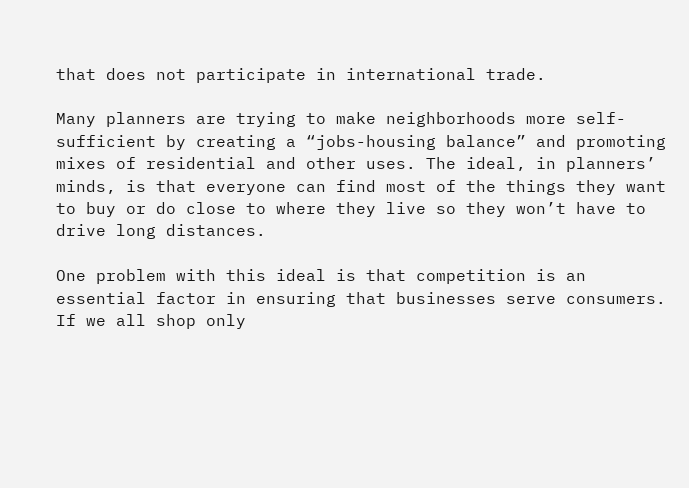that does not participate in international trade.

Many planners are trying to make neighborhoods more self-sufficient by creating a “jobs-housing balance” and promoting mixes of residential and other uses. The ideal, in planners’ minds, is that everyone can find most of the things they want to buy or do close to where they live so they won’t have to drive long distances.

One problem with this ideal is that competition is an essential factor in ensuring that businesses serve consumers. If we all shop only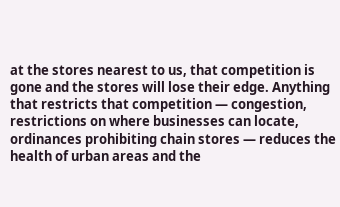at the stores nearest to us, that competition is gone and the stores will lose their edge. Anything that restricts that competition — congestion, restrictions on where businesses can locate, ordinances prohibiting chain stores — reduces the health of urban areas and the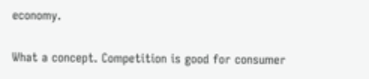economy.

What a concept. Competition is good for consumer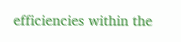efficiencies within the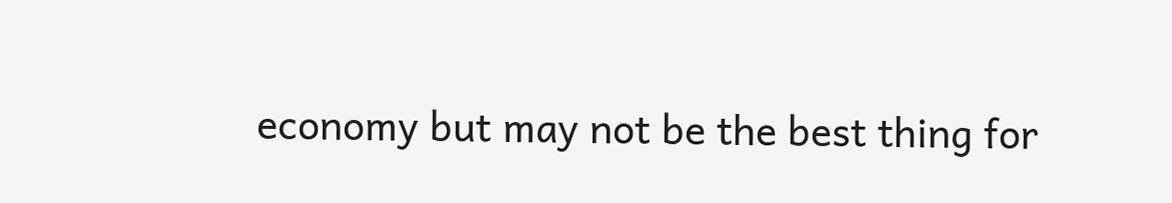economy but may not be the best thing for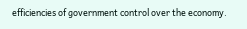efficiencies of government control over the economy.